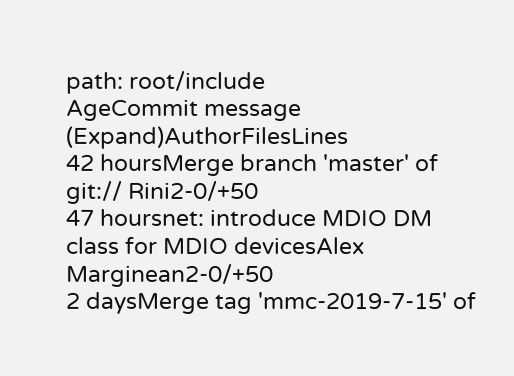path: root/include
AgeCommit message (Expand)AuthorFilesLines
42 hoursMerge branch 'master' of git:// Rini2-0/+50
47 hoursnet: introduce MDIO DM class for MDIO devicesAlex Marginean2-0/+50
2 daysMerge tag 'mmc-2019-7-15' of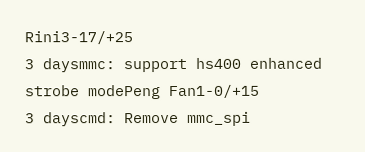Rini3-17/+25
3 daysmmc: support hs400 enhanced strobe modePeng Fan1-0/+15
3 dayscmd: Remove mmc_spi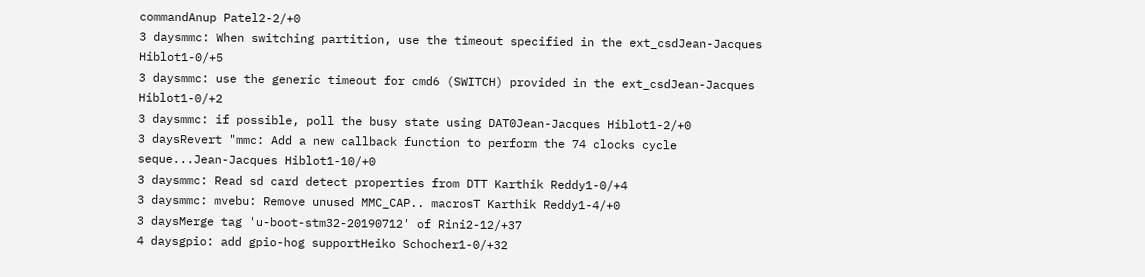commandAnup Patel2-2/+0
3 daysmmc: When switching partition, use the timeout specified in the ext_csdJean-Jacques Hiblot1-0/+5
3 daysmmc: use the generic timeout for cmd6 (SWITCH) provided in the ext_csdJean-Jacques Hiblot1-0/+2
3 daysmmc: if possible, poll the busy state using DAT0Jean-Jacques Hiblot1-2/+0
3 daysRevert "mmc: Add a new callback function to perform the 74 clocks cycle seque...Jean-Jacques Hiblot1-10/+0
3 daysmmc: Read sd card detect properties from DTT Karthik Reddy1-0/+4
3 daysmmc: mvebu: Remove unused MMC_CAP.. macrosT Karthik Reddy1-4/+0
3 daysMerge tag 'u-boot-stm32-20190712' of Rini2-12/+37
4 daysgpio: add gpio-hog supportHeiko Schocher1-0/+32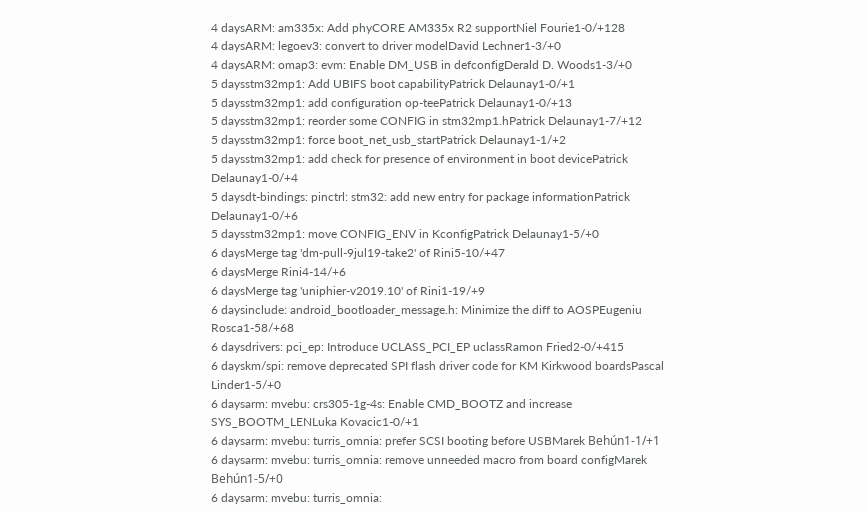4 daysARM: am335x: Add phyCORE AM335x R2 supportNiel Fourie1-0/+128
4 daysARM: legoev3: convert to driver modelDavid Lechner1-3/+0
4 daysARM: omap3: evm: Enable DM_USB in defconfigDerald D. Woods1-3/+0
5 daysstm32mp1: Add UBIFS boot capabilityPatrick Delaunay1-0/+1
5 daysstm32mp1: add configuration op-teePatrick Delaunay1-0/+13
5 daysstm32mp1: reorder some CONFIG in stm32mp1.hPatrick Delaunay1-7/+12
5 daysstm32mp1: force boot_net_usb_startPatrick Delaunay1-1/+2
5 daysstm32mp1: add check for presence of environment in boot devicePatrick Delaunay1-0/+4
5 daysdt-bindings: pinctrl: stm32: add new entry for package informationPatrick Delaunay1-0/+6
5 daysstm32mp1: move CONFIG_ENV in KconfigPatrick Delaunay1-5/+0
6 daysMerge tag 'dm-pull-9jul19-take2' of Rini5-10/+47
6 daysMerge Rini4-14/+6
6 daysMerge tag 'uniphier-v2019.10' of Rini1-19/+9
6 daysinclude: android_bootloader_message.h: Minimize the diff to AOSPEugeniu Rosca1-58/+68
6 daysdrivers: pci_ep: Introduce UCLASS_PCI_EP uclassRamon Fried2-0/+415
6 dayskm/spi: remove deprecated SPI flash driver code for KM Kirkwood boardsPascal Linder1-5/+0
6 daysarm: mvebu: crs305-1g-4s: Enable CMD_BOOTZ and increase SYS_BOOTM_LENLuka Kovacic1-0/+1
6 daysarm: mvebu: turris_omnia: prefer SCSI booting before USBMarek Behún1-1/+1
6 daysarm: mvebu: turris_omnia: remove unneeded macro from board configMarek Behún1-5/+0
6 daysarm: mvebu: turris_omnia: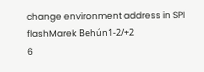change environment address in SPI flashMarek Behún1-2/+2
6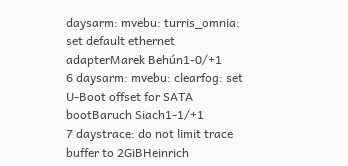daysarm: mvebu: turris_omnia: set default ethernet adapterMarek Behún1-0/+1
6 daysarm: mvebu: clearfog: set U-Boot offset for SATA bootBaruch Siach1-1/+1
7 daystrace: do not limit trace buffer to 2GiBHeinrich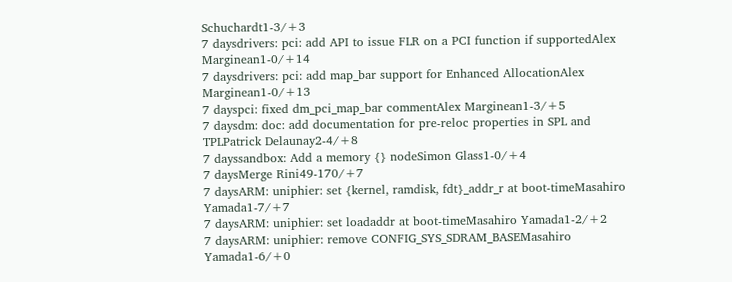Schuchardt1-3/+3
7 daysdrivers: pci: add API to issue FLR on a PCI function if supportedAlex Marginean1-0/+14
7 daysdrivers: pci: add map_bar support for Enhanced AllocationAlex Marginean1-0/+13
7 dayspci: fixed dm_pci_map_bar commentAlex Marginean1-3/+5
7 daysdm: doc: add documentation for pre-reloc properties in SPL and TPLPatrick Delaunay2-4/+8
7 dayssandbox: Add a memory {} nodeSimon Glass1-0/+4
7 daysMerge Rini49-170/+7
7 daysARM: uniphier: set {kernel, ramdisk, fdt}_addr_r at boot-timeMasahiro Yamada1-7/+7
7 daysARM: uniphier: set loadaddr at boot-timeMasahiro Yamada1-2/+2
7 daysARM: uniphier: remove CONFIG_SYS_SDRAM_BASEMasahiro Yamada1-6/+0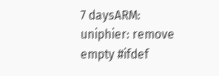7 daysARM: uniphier: remove empty #ifdef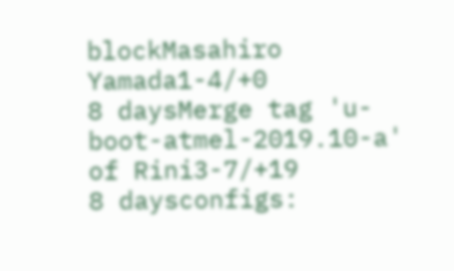blockMasahiro Yamada1-4/+0
8 daysMerge tag 'u-boot-atmel-2019.10-a' of Rini3-7/+19
8 daysconfigs: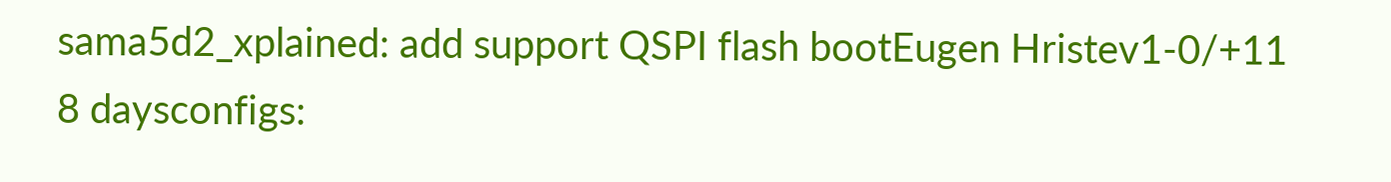sama5d2_xplained: add support QSPI flash bootEugen Hristev1-0/+11
8 daysconfigs: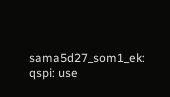sama5d27_som1_ek: qspi: use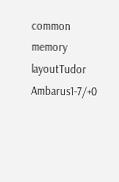common memory layoutTudor Ambarus1-7/+0